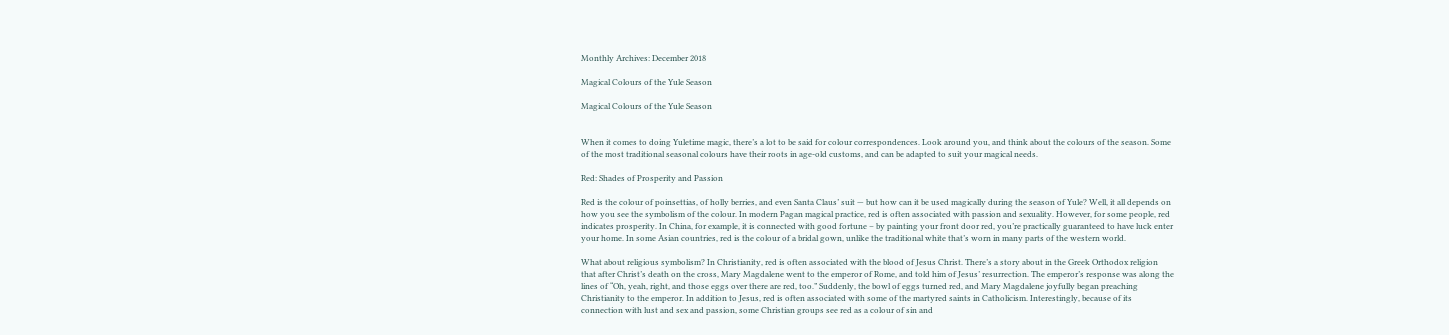Monthly Archives: December 2018

Magical Colours of the Yule Season

Magical Colours of the Yule Season


When it comes to doing Yuletime magic, there’s a lot to be said for colour correspondences. Look around you, and think about the colours of the season. Some of the most traditional seasonal colours have their roots in age-old customs, and can be adapted to suit your magical needs.

Red: Shades of Prosperity and Passion

Red is the colour of poinsettias, of holly berries, and even Santa Claus’ suit — but how can it be used magically during the season of Yule? Well, it all depends on how you see the symbolism of the colour. In modern Pagan magical practice, red is often associated with passion and sexuality. However, for some people, red indicates prosperity. In China, for example, it is connected with good fortune – by painting your front door red, you’re practically guaranteed to have luck enter your home. In some Asian countries, red is the colour of a bridal gown, unlike the traditional white that’s worn in many parts of the western world.

What about religious symbolism? In Christianity, red is often associated with the blood of Jesus Christ. There’s a story about in the Greek Orthodox religion that after Christ’s death on the cross, Mary Magdalene went to the emperor of Rome, and told him of Jesus’ resurrection. The emperor’s response was along the lines of “Oh, yeah, right, and those eggs over there are red, too.” Suddenly, the bowl of eggs turned red, and Mary Magdalene joyfully began preaching Christianity to the emperor. In addition to Jesus, red is often associated with some of the martyred saints in Catholicism. Interestingly, because of its connection with lust and sex and passion, some Christian groups see red as a colour of sin and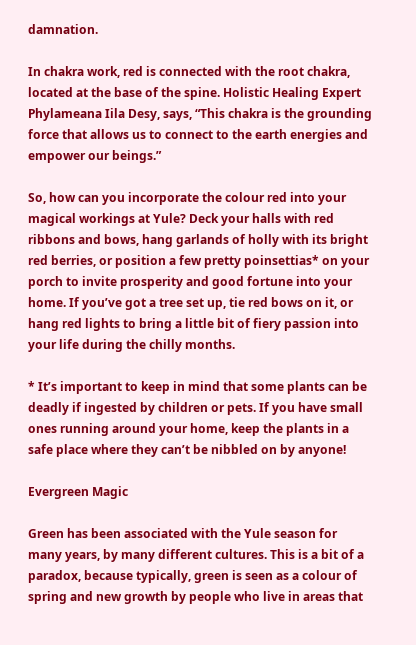damnation.

In chakra work, red is connected with the root chakra, located at the base of the spine. Holistic Healing Expert Phylameana Iila Desy, says, “This chakra is the grounding force that allows us to connect to the earth energies and empower our beings.”

So, how can you incorporate the colour red into your magical workings at Yule? Deck your halls with red ribbons and bows, hang garlands of holly with its bright red berries, or position a few pretty poinsettias* on your porch to invite prosperity and good fortune into your home. If you’ve got a tree set up, tie red bows on it, or hang red lights to bring a little bit of fiery passion into your life during the chilly months.

* It’s important to keep in mind that some plants can be deadly if ingested by children or pets. If you have small ones running around your home, keep the plants in a safe place where they can’t be nibbled on by anyone!

Evergreen Magic

Green has been associated with the Yule season for many years, by many different cultures. This is a bit of a paradox, because typically, green is seen as a colour of spring and new growth by people who live in areas that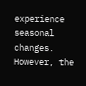experience seasonal changes. However, the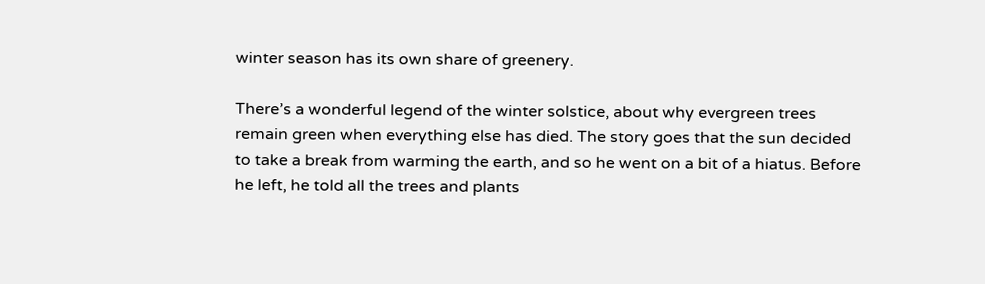winter season has its own share of greenery.

There’s a wonderful legend of the winter solstice, about why evergreen trees remain green when everything else has died. The story goes that the sun decided to take a break from warming the earth, and so he went on a bit of a hiatus. Before he left, he told all the trees and plants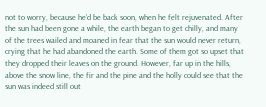not to worry, because he’d be back soon, when he felt rejuvenated. After the sun had been gone a while, the earth began to get chilly, and many of the trees wailed and moaned in fear that the sun would never return, crying that he had abandoned the earth. Some of them got so upset that they dropped their leaves on the ground. However, far up in the hills, above the snow line, the fir and the pine and the holly could see that the sun was indeed still out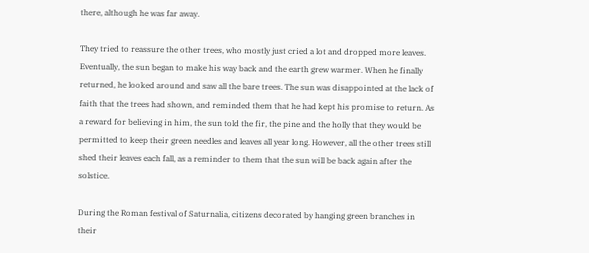there, although he was far away.

They tried to reassure the other trees, who mostly just cried a lot and dropped more leaves. Eventually, the sun began to make his way back and the earth grew warmer. When he finally returned, he looked around and saw all the bare trees. The sun was disappointed at the lack of faith that the trees had shown, and reminded them that he had kept his promise to return. As a reward for believing in him, the sun told the fir, the pine and the holly that they would be permitted to keep their green needles and leaves all year long. However, all the other trees still shed their leaves each fall, as a reminder to them that the sun will be back again after the solstice.

During the Roman festival of Saturnalia, citizens decorated by hanging green branches in their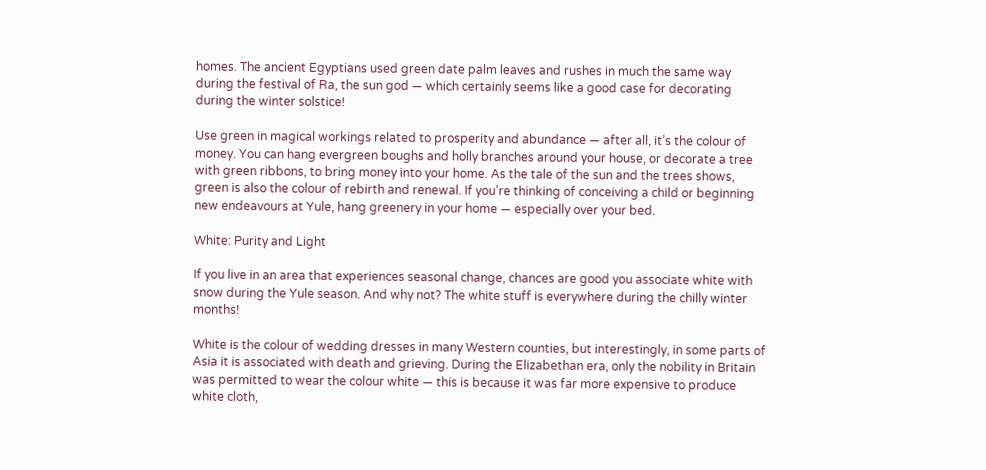homes. The ancient Egyptians used green date palm leaves and rushes in much the same way during the festival of Ra, the sun god — which certainly seems like a good case for decorating during the winter solstice!

Use green in magical workings related to prosperity and abundance — after all, it’s the colour of money. You can hang evergreen boughs and holly branches around your house, or decorate a tree with green ribbons, to bring money into your home. As the tale of the sun and the trees shows, green is also the colour of rebirth and renewal. If you’re thinking of conceiving a child or beginning new endeavours at Yule, hang greenery in your home — especially over your bed.

White: Purity and Light

If you live in an area that experiences seasonal change, chances are good you associate white with snow during the Yule season. And why not? The white stuff is everywhere during the chilly winter months!

White is the colour of wedding dresses in many Western counties, but interestingly, in some parts of Asia it is associated with death and grieving. During the Elizabethan era, only the nobility in Britain was permitted to wear the colour white — this is because it was far more expensive to produce white cloth,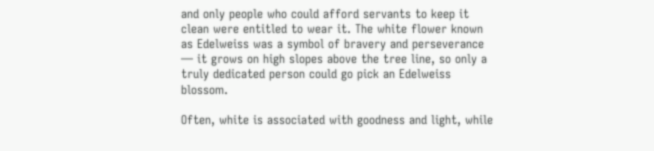and only people who could afford servants to keep it clean were entitled to wear it. The white flower known as Edelweiss was a symbol of bravery and perseverance — it grows on high slopes above the tree line, so only a truly dedicated person could go pick an Edelweiss blossom.

Often, white is associated with goodness and light, while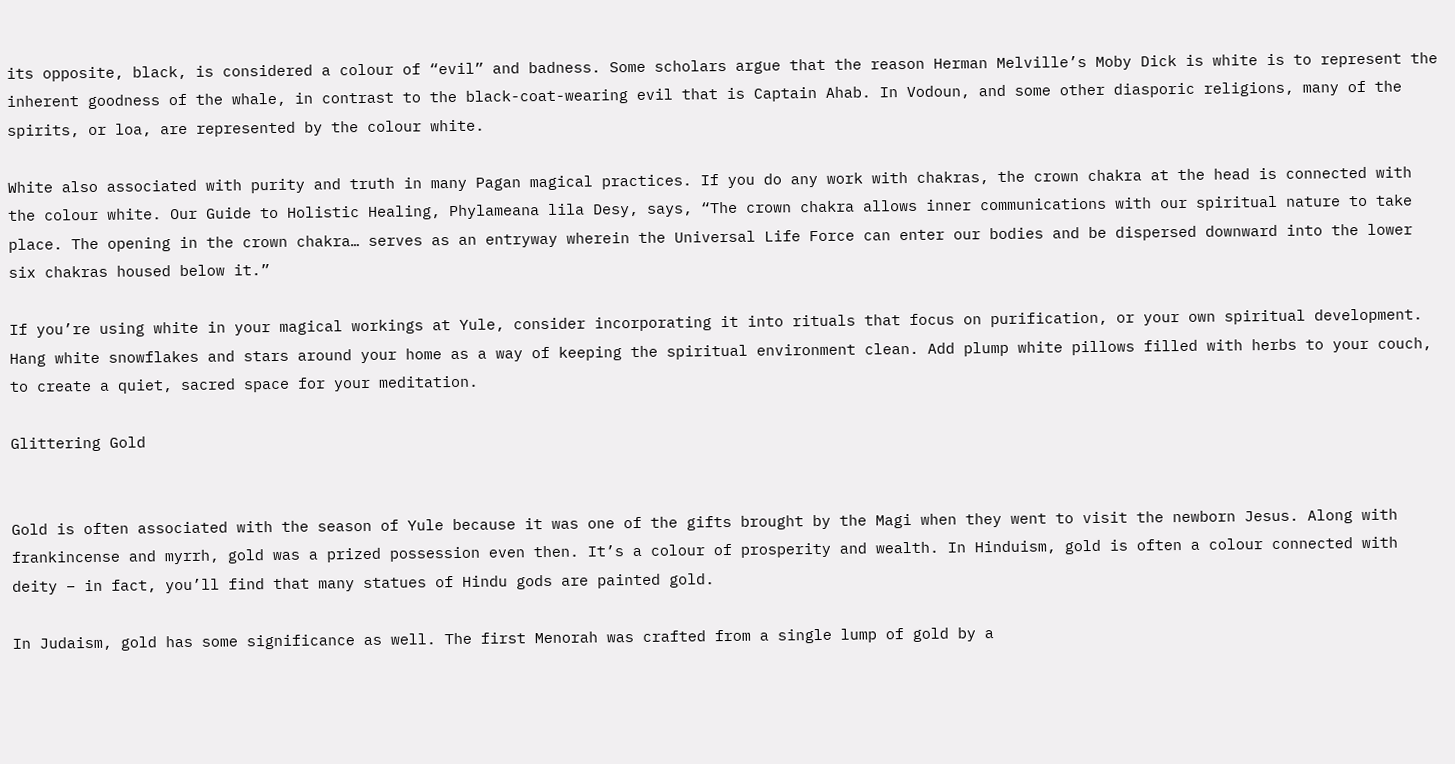its opposite, black, is considered a colour of “evil” and badness. Some scholars argue that the reason Herman Melville’s Moby Dick is white is to represent the inherent goodness of the whale, in contrast to the black-coat-wearing evil that is Captain Ahab. In Vodoun, and some other diasporic religions, many of the spirits, or loa, are represented by the colour white.

White also associated with purity and truth in many Pagan magical practices. If you do any work with chakras, the crown chakra at the head is connected with the colour white. Our Guide to Holistic Healing, Phylameana lila Desy, says, “The crown chakra allows inner communications with our spiritual nature to take place. The opening in the crown chakra… serves as an entryway wherein the Universal Life Force can enter our bodies and be dispersed downward into the lower six chakras housed below it.”

If you’re using white in your magical workings at Yule, consider incorporating it into rituals that focus on purification, or your own spiritual development. Hang white snowflakes and stars around your home as a way of keeping the spiritual environment clean. Add plump white pillows filled with herbs to your couch, to create a quiet, sacred space for your meditation.

Glittering Gold


Gold is often associated with the season of Yule because it was one of the gifts brought by the Magi when they went to visit the newborn Jesus. Along with frankincense and myrrh, gold was a prized possession even then. It’s a colour of prosperity and wealth. In Hinduism, gold is often a colour connected with deity – in fact, you’ll find that many statues of Hindu gods are painted gold.

In Judaism, gold has some significance as well. The first Menorah was crafted from a single lump of gold by a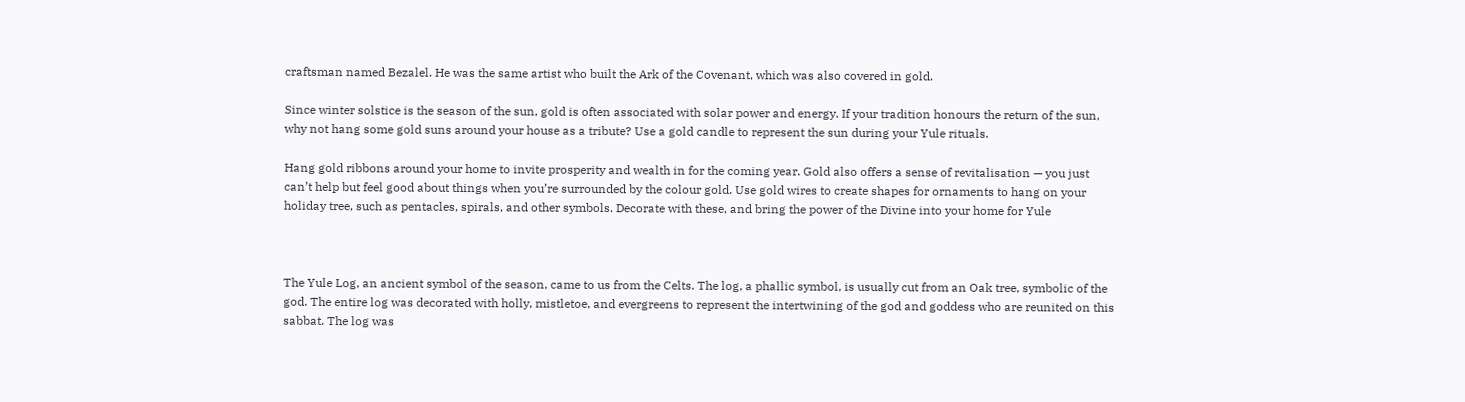craftsman named Bezalel. He was the same artist who built the Ark of the Covenant, which was also covered in gold.

Since winter solstice is the season of the sun, gold is often associated with solar power and energy. If your tradition honours the return of the sun, why not hang some gold suns around your house as a tribute? Use a gold candle to represent the sun during your Yule rituals.

Hang gold ribbons around your home to invite prosperity and wealth in for the coming year. Gold also offers a sense of revitalisation — you just can’t help but feel good about things when you’re surrounded by the colour gold. Use gold wires to create shapes for ornaments to hang on your holiday tree, such as pentacles, spirals, and other symbols. Decorate with these, and bring the power of the Divine into your home for Yule



The Yule Log, an ancient symbol of the season, came to us from the Celts. The log, a phallic symbol, is usually cut from an Oak tree, symbolic of the god. The entire log was decorated with holly, mistletoe, and evergreens to represent the intertwining of the god and goddess who are reunited on this sabbat. The log was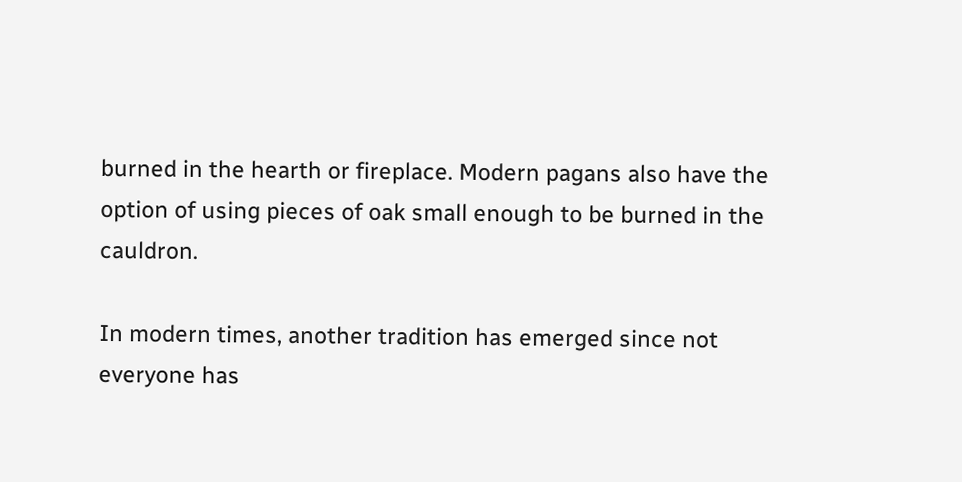burned in the hearth or fireplace. Modern pagans also have the option of using pieces of oak small enough to be burned in the cauldron.

In modern times, another tradition has emerged since not everyone has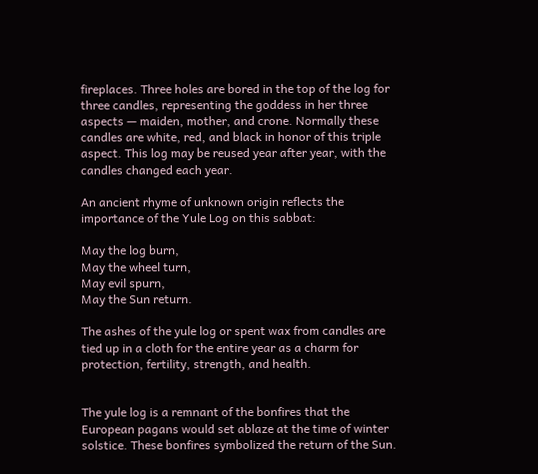fireplaces. Three holes are bored in the top of the log for three candles, representing the goddess in her three aspects — maiden, mother, and crone. Normally these candles are white, red, and black in honor of this triple aspect. This log may be reused year after year, with the candles changed each year.

An ancient rhyme of unknown origin reflects the importance of the Yule Log on this sabbat:

May the log burn,
May the wheel turn,
May evil spurn,
May the Sun return.

The ashes of the yule log or spent wax from candles are tied up in a cloth for the entire year as a charm for protection, fertility, strength, and health.


The yule log is a remnant of the bonfires that the European pagans would set ablaze at the time of winter solstice. These bonfires symbolized the return of the Sun.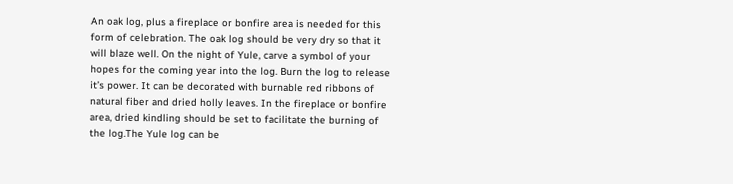An oak log, plus a fireplace or bonfire area is needed for this form of celebration. The oak log should be very dry so that it will blaze well. On the night of Yule, carve a symbol of your hopes for the coming year into the log. Burn the log to release it’s power. It can be decorated with burnable red ribbons of natural fiber and dried holly leaves. In the fireplace or bonfire area, dried kindling should be set to facilitate the burning of the log.The Yule log can be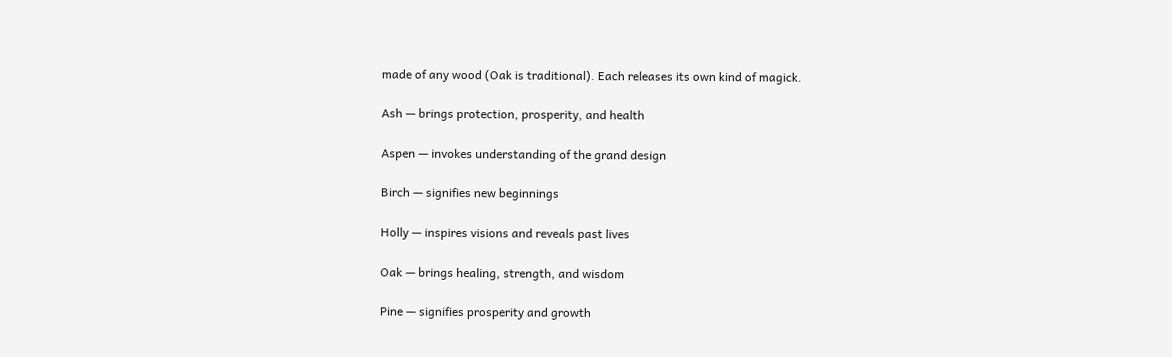made of any wood (Oak is traditional). Each releases its own kind of magick.

Ash — brings protection, prosperity, and health

Aspen — invokes understanding of the grand design

Birch — signifies new beginnings

Holly — inspires visions and reveals past lives

Oak — brings healing, strength, and wisdom

Pine — signifies prosperity and growth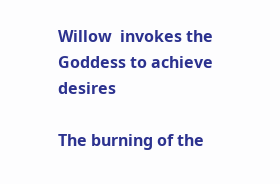Willow  invokes the Goddess to achieve desires

The burning of the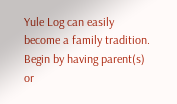Yule Log can easily become a family tradition. Begin by having parent(s) or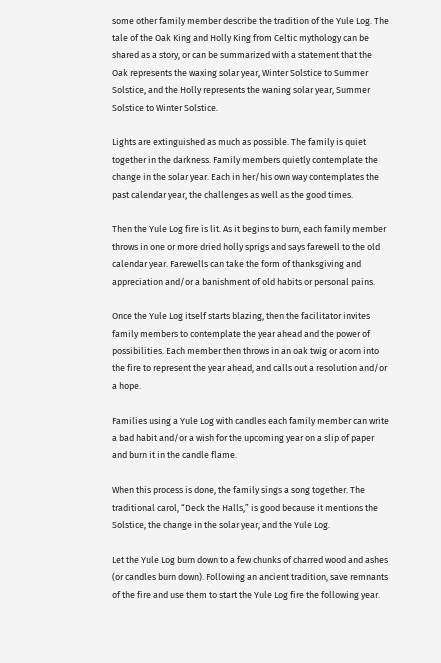some other family member describe the tradition of the Yule Log. The tale of the Oak King and Holly King from Celtic mythology can be shared as a story, or can be summarized with a statement that the Oak represents the waxing solar year, Winter Solstice to Summer Solstice, and the Holly represents the waning solar year, Summer Solstice to Winter Solstice.

Lights are extinguished as much as possible. The family is quiet together in the darkness. Family members quietly contemplate the change in the solar year. Each in her/his own way contemplates the past calendar year, the challenges as well as the good times.

Then the Yule Log fire is lit. As it begins to burn, each family member throws in one or more dried holly sprigs and says farewell to the old calendar year. Farewells can take the form of thanksgiving and appreciation and/or a banishment of old habits or personal pains.

Once the Yule Log itself starts blazing, then the facilitator invites family members to contemplate the year ahead and the power of possibilities. Each member then throws in an oak twig or acorn into the fire to represent the year ahead, and calls out a resolution and/or a hope.

Families using a Yule Log with candles each family member can write a bad habit and/or a wish for the upcoming year on a slip of paper and burn it in the candle flame.

When this process is done, the family sings a song together. The traditional carol, “Deck the Halls,” is good because it mentions the Solstice, the change in the solar year, and the Yule Log.

Let the Yule Log burn down to a few chunks of charred wood and ashes (or candles burn down). Following an ancient tradition, save remnants of the fire and use them to start the Yule Log fire the following year.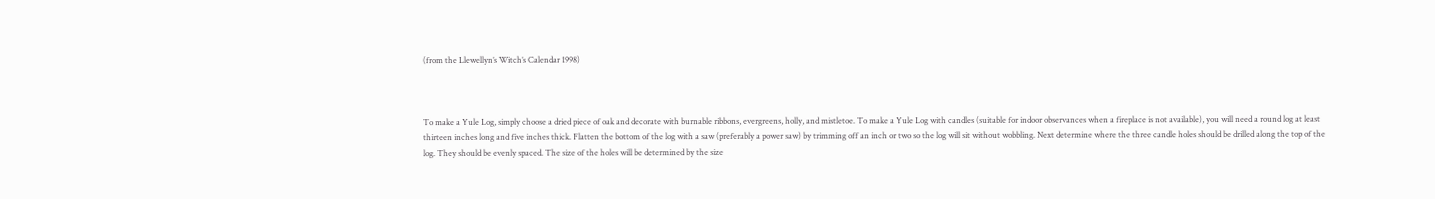(from the Llewellyn’s Witch’s Calendar 1998)



To make a Yule Log, simply choose a dried piece of oak and decorate with burnable ribbons, evergreens, holly, and mistletoe. To make a Yule Log with candles (suitable for indoor observances when a fireplace is not available), you will need a round log at least thirteen inches long and five inches thick. Flatten the bottom of the log with a saw (preferably a power saw) by trimming off an inch or two so the log will sit without wobbling. Next determine where the three candle holes should be drilled along the top of the log. They should be evenly spaced. The size of the holes will be determined by the size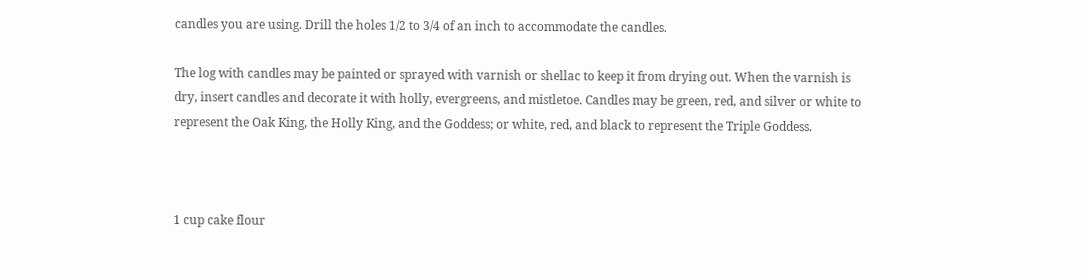candles you are using. Drill the holes 1/2 to 3/4 of an inch to accommodate the candles.

The log with candles may be painted or sprayed with varnish or shellac to keep it from drying out. When the varnish is dry, insert candles and decorate it with holly, evergreens, and mistletoe. Candles may be green, red, and silver or white to represent the Oak King, the Holly King, and the Goddess; or white, red, and black to represent the Triple Goddess.



1 cup cake flour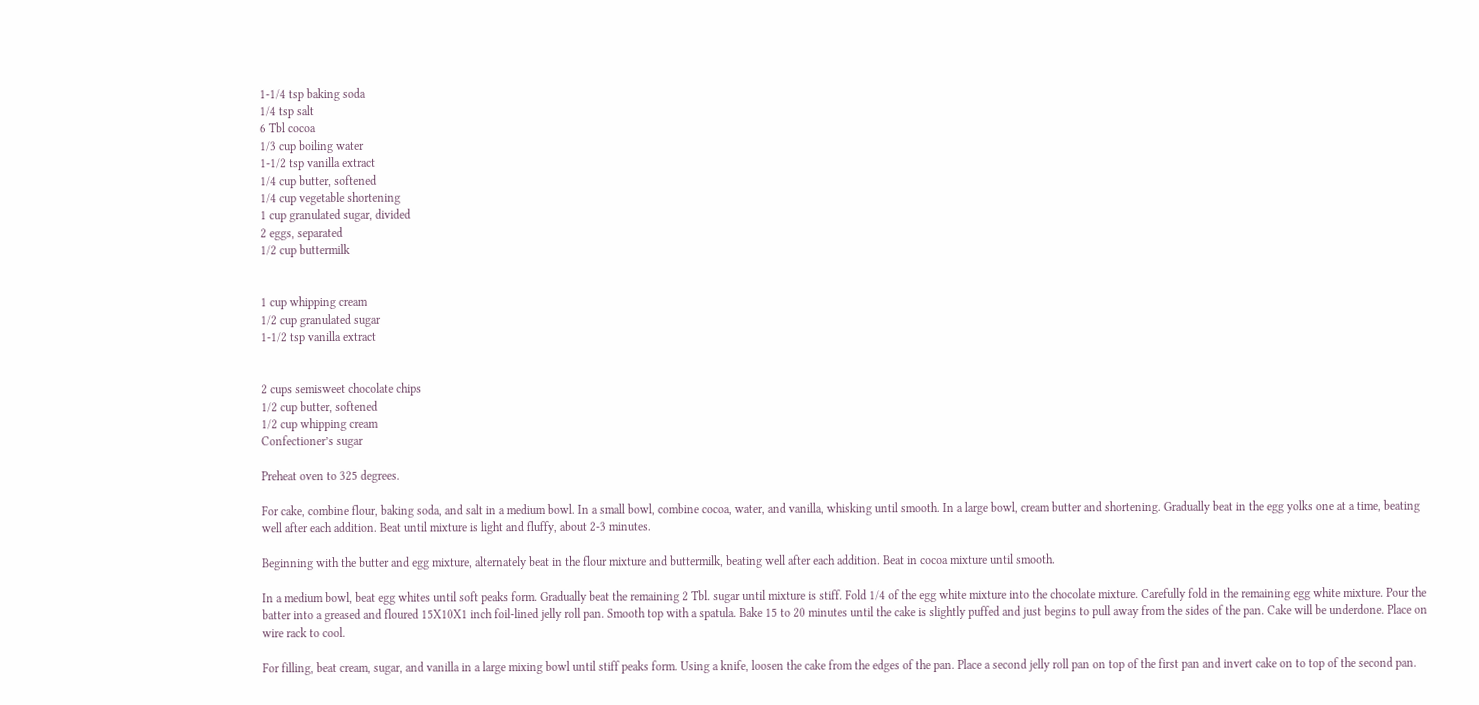1-1/4 tsp baking soda
1/4 tsp salt
6 Tbl cocoa
1/3 cup boiling water
1-1/2 tsp vanilla extract
1/4 cup butter, softened
1/4 cup vegetable shortening
1 cup granulated sugar, divided
2 eggs, separated
1/2 cup buttermilk


1 cup whipping cream
1/2 cup granulated sugar
1-1/2 tsp vanilla extract


2 cups semisweet chocolate chips
1/2 cup butter, softened
1/2 cup whipping cream
Confectioner’s sugar

Preheat oven to 325 degrees.

For cake, combine flour, baking soda, and salt in a medium bowl. In a small bowl, combine cocoa, water, and vanilla, whisking until smooth. In a large bowl, cream butter and shortening. Gradually beat in the egg yolks one at a time, beating well after each addition. Beat until mixture is light and fluffy, about 2-3 minutes.

Beginning with the butter and egg mixture, alternately beat in the flour mixture and buttermilk, beating well after each addition. Beat in cocoa mixture until smooth.

In a medium bowl, beat egg whites until soft peaks form. Gradually beat the remaining 2 Tbl. sugar until mixture is stiff. Fold 1/4 of the egg white mixture into the chocolate mixture. Carefully fold in the remaining egg white mixture. Pour the batter into a greased and floured 15X10X1 inch foil-lined jelly roll pan. Smooth top with a spatula. Bake 15 to 20 minutes until the cake is slightly puffed and just begins to pull away from the sides of the pan. Cake will be underdone. Place on wire rack to cool.

For filling, beat cream, sugar, and vanilla in a large mixing bowl until stiff peaks form. Using a knife, loosen the cake from the edges of the pan. Place a second jelly roll pan on top of the first pan and invert cake on to top of the second pan.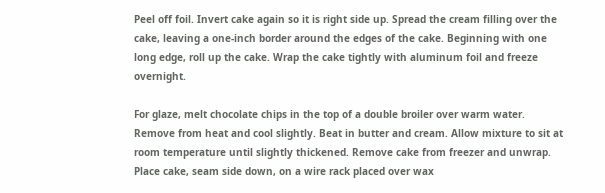Peel off foil. Invert cake again so it is right side up. Spread the cream filling over the cake, leaving a one-inch border around the edges of the cake. Beginning with one long edge, roll up the cake. Wrap the cake tightly with aluminum foil and freeze overnight.

For glaze, melt chocolate chips in the top of a double broiler over warm water. Remove from heat and cool slightly. Beat in butter and cream. Allow mixture to sit at room temperature until slightly thickened. Remove cake from freezer and unwrap. Place cake, seam side down, on a wire rack placed over wax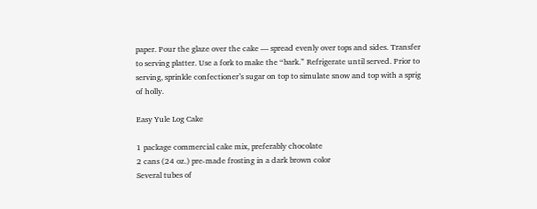paper. Pour the glaze over the cake — spread evenly over tops and sides. Transfer to serving platter. Use a fork to make the “bark.” Refrigerate until served. Prior to serving, sprinkle confectioner’s sugar on top to simulate snow and top with a sprig of holly.

Easy Yule Log Cake

1 package commercial cake mix, preferably chocolate
2 cans (24 oz.) pre-made frosting in a dark brown color
Several tubes of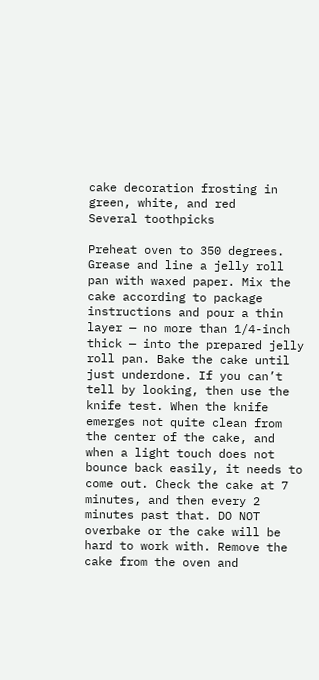cake decoration frosting in green, white, and red
Several toothpicks

Preheat oven to 350 degrees. Grease and line a jelly roll pan with waxed paper. Mix the cake according to package instructions and pour a thin layer — no more than 1/4-inch thick — into the prepared jelly roll pan. Bake the cake until just underdone. If you can’t tell by looking, then use the knife test. When the knife emerges not quite clean from the center of the cake, and when a light touch does not bounce back easily, it needs to come out. Check the cake at 7 minutes, and then every 2 minutes past that. DO NOT overbake or the cake will be hard to work with. Remove the cake from the oven and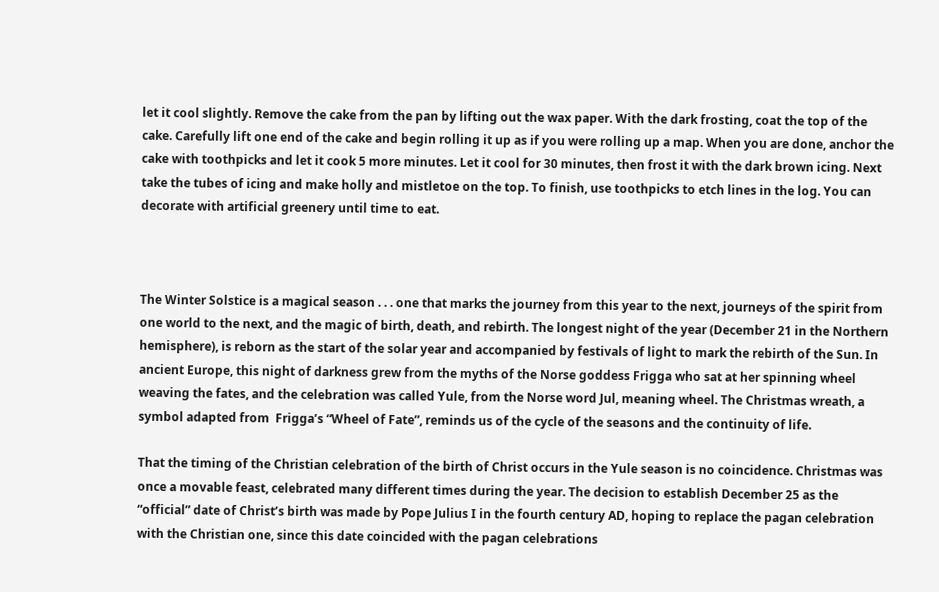let it cool slightly. Remove the cake from the pan by lifting out the wax paper. With the dark frosting, coat the top of the cake. Carefully lift one end of the cake and begin rolling it up as if you were rolling up a map. When you are done, anchor the cake with toothpicks and let it cook 5 more minutes. Let it cool for 30 minutes, then frost it with the dark brown icing. Next take the tubes of icing and make holly and mistletoe on the top. To finish, use toothpicks to etch lines in the log. You can decorate with artificial greenery until time to eat.



The Winter Solstice is a magical season . . . one that marks the journey from this year to the next, journeys of the spirit from one world to the next, and the magic of birth, death, and rebirth. The longest night of the year (December 21 in the Northern hemisphere), is reborn as the start of the solar year and accompanied by festivals of light to mark the rebirth of the Sun. In ancient Europe, this night of darkness grew from the myths of the Norse goddess Frigga who sat at her spinning wheel weaving the fates, and the celebration was called Yule, from the Norse word Jul, meaning wheel. The Christmas wreath, a symbol adapted from  Frigga’s “Wheel of Fate”, reminds us of the cycle of the seasons and the continuity of life.

That the timing of the Christian celebration of the birth of Christ occurs in the Yule season is no coincidence. Christmas was once a movable feast, celebrated many different times during the year. The decision to establish December 25 as the “official” date of Christ’s birth was made by Pope Julius I in the fourth century AD, hoping to replace the pagan celebration with the Christian one, since this date coincided with the pagan celebrations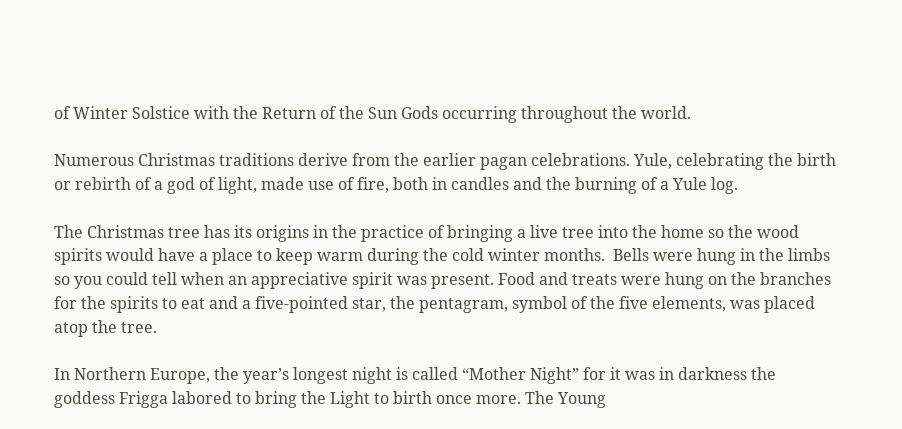of Winter Solstice with the Return of the Sun Gods occurring throughout the world.

Numerous Christmas traditions derive from the earlier pagan celebrations. Yule, celebrating the birth or rebirth of a god of light, made use of fire, both in candles and the burning of a Yule log.

The Christmas tree has its origins in the practice of bringing a live tree into the home so the wood spirits would have a place to keep warm during the cold winter months.  Bells were hung in the limbs so you could tell when an appreciative spirit was present. Food and treats were hung on the branches for the spirits to eat and a five-pointed star, the pentagram, symbol of the five elements, was placed atop the tree.

In Northern Europe, the year’s longest night is called “Mother Night” for it was in darkness the goddess Frigga labored to bring the Light to birth once more. The Young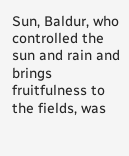Sun, Baldur, who controlled the sun and rain and brings fruitfulness to the fields, was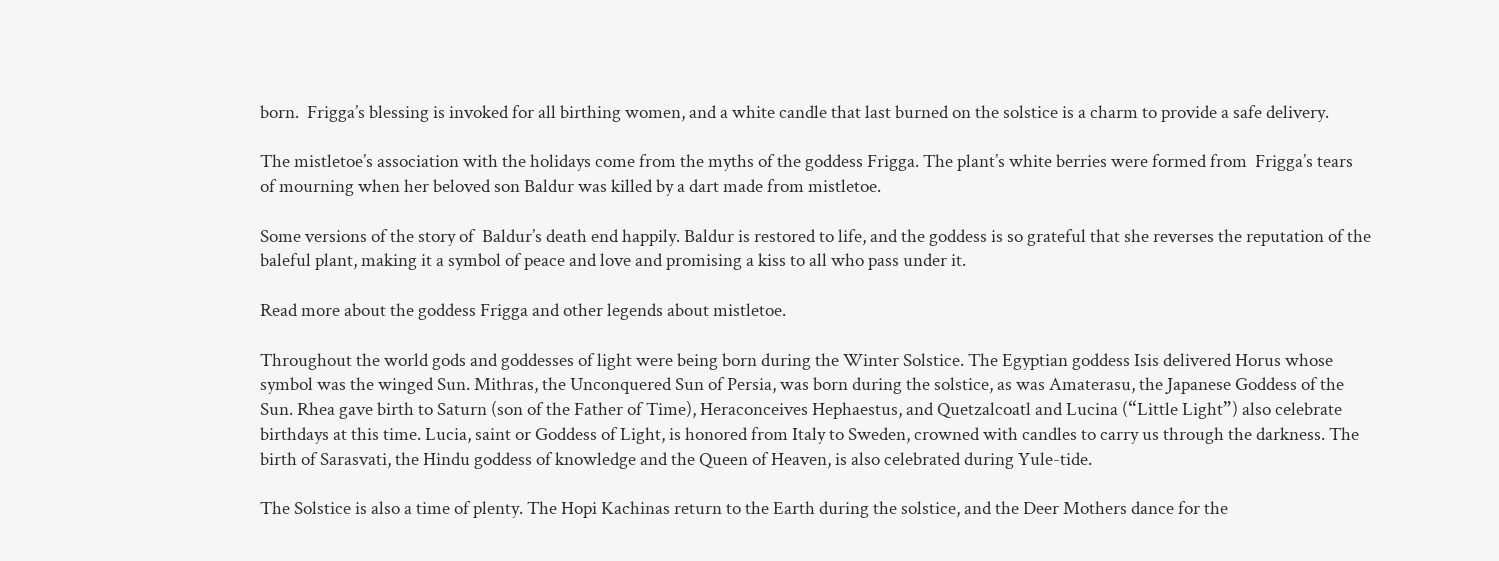born.  Frigga’s blessing is invoked for all birthing women, and a white candle that last burned on the solstice is a charm to provide a safe delivery.

The mistletoe’s association with the holidays come from the myths of the goddess Frigga. The plant’s white berries were formed from  Frigga’s tears of mourning when her beloved son Baldur was killed by a dart made from mistletoe.

Some versions of the story of  Baldur’s death end happily. Baldur is restored to life, and the goddess is so grateful that she reverses the reputation of the baleful plant, making it a symbol of peace and love and promising a kiss to all who pass under it.

Read more about the goddess Frigga and other legends about mistletoe.

Throughout the world gods and goddesses of light were being born during the Winter Solstice. The Egyptian goddess Isis delivered Horus whose symbol was the winged Sun. Mithras, the Unconquered Sun of Persia, was born during the solstice, as was Amaterasu, the Japanese Goddess of the Sun. Rhea gave birth to Saturn (son of the Father of Time), Heraconceives Hephaestus, and Quetzalcoatl and Lucina (“Little Light”) also celebrate birthdays at this time. Lucia, saint or Goddess of Light, is honored from Italy to Sweden, crowned with candles to carry us through the darkness. The birth of Sarasvati, the Hindu goddess of knowledge and the Queen of Heaven, is also celebrated during Yule-tide.

The Solstice is also a time of plenty. The Hopi Kachinas return to the Earth during the solstice, and the Deer Mothers dance for the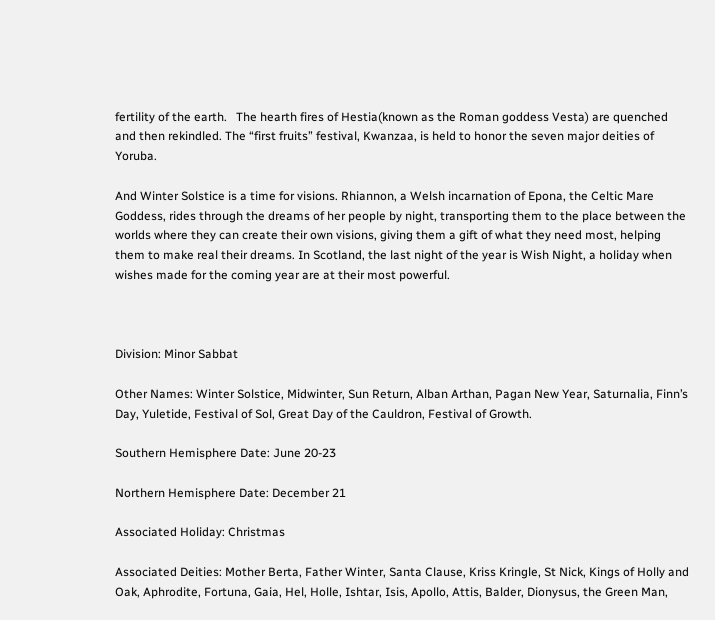fertility of the earth.   The hearth fires of Hestia(known as the Roman goddess Vesta) are quenched and then rekindled. The “first fruits” festival, Kwanzaa, is held to honor the seven major deities of Yoruba.

And Winter Solstice is a time for visions. Rhiannon, a Welsh incarnation of Epona, the Celtic Mare Goddess, rides through the dreams of her people by night, transporting them to the place between the worlds where they can create their own visions, giving them a gift of what they need most, helping them to make real their dreams. In Scotland, the last night of the year is Wish Night, a holiday when wishes made for the coming year are at their most powerful.



Division: Minor Sabbat

Other Names: Winter Solstice, Midwinter, Sun Return, Alban Arthan, Pagan New Year, Saturnalia, Finn’s Day, Yuletide, Festival of Sol, Great Day of the Cauldron, Festival of Growth.

Southern Hemisphere Date: June 20-23

Northern Hemisphere Date: December 21

Associated Holiday: Christmas

Associated Deities: Mother Berta, Father Winter, Santa Clause, Kriss Kringle, St Nick, Kings of Holly and Oak, Aphrodite, Fortuna, Gaia, Hel, Holle, Ishtar, Isis, Apollo, Attis, Balder, Dionysus, the Green Man,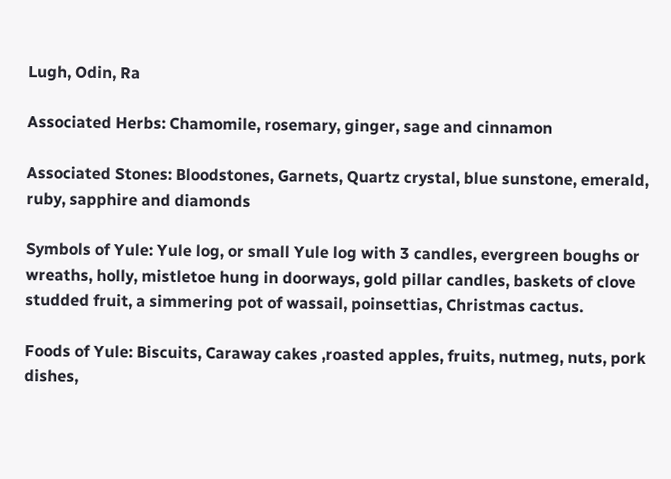Lugh, Odin, Ra

Associated Herbs: Chamomile, rosemary, ginger, sage and cinnamon

Associated Stones: Bloodstones, Garnets, Quartz crystal, blue sunstone, emerald, ruby, sapphire and diamonds

Symbols of Yule: Yule log, or small Yule log with 3 candles, evergreen boughs or wreaths, holly, mistletoe hung in doorways, gold pillar candles, baskets of clove studded fruit, a simmering pot of wassail, poinsettias, Christmas cactus.

Foods of Yule: Biscuits, Caraway cakes ,roasted apples, fruits, nutmeg, nuts, pork dishes,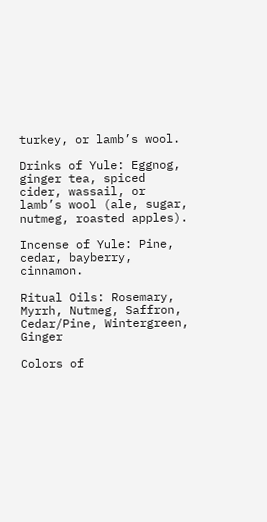turkey, or lamb’s wool.

Drinks of Yule: Eggnog, ginger tea, spiced cider, wassail, or lamb’s wool (ale, sugar, nutmeg, roasted apples).

Incense of Yule: Pine, cedar, bayberry, cinnamon.

Ritual Oils: Rosemary, Myrrh, Nutmeg, Saffron, Cedar/Pine, Wintergreen, Ginger

Colors of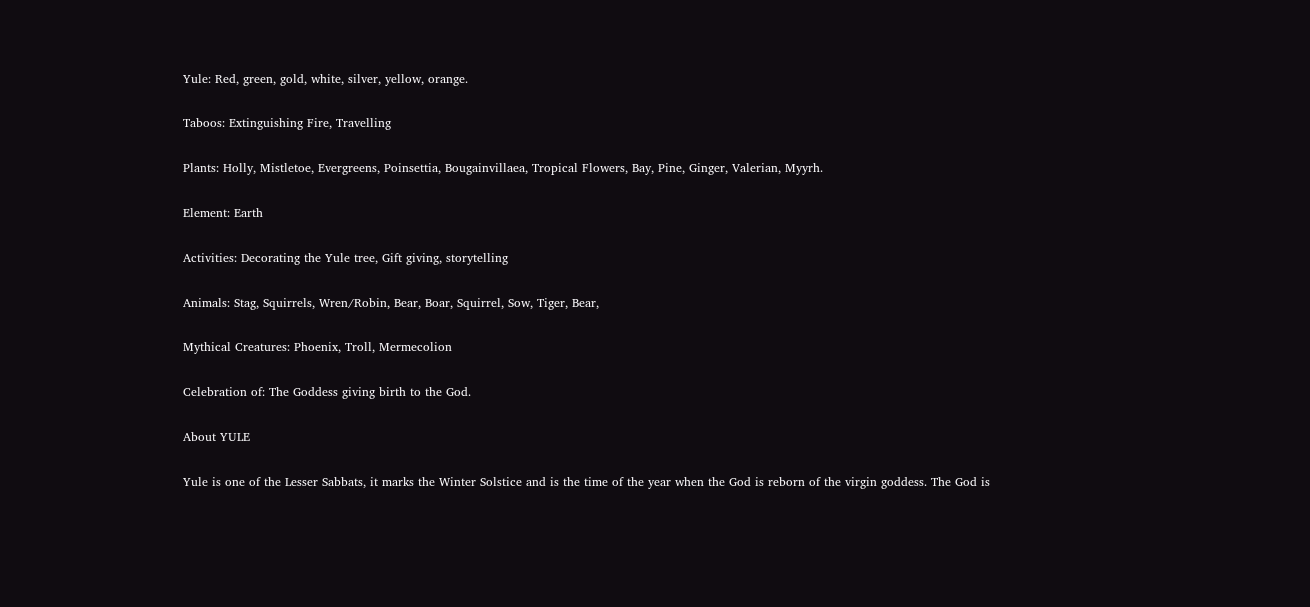Yule: Red, green, gold, white, silver, yellow, orange.

Taboos: Extinguishing Fire, Travelling

Plants: Holly, Mistletoe, Evergreens, Poinsettia, Bougainvillaea, Tropical Flowers, Bay, Pine, Ginger, Valerian, Myyrh.

Element: Earth

Activities: Decorating the Yule tree, Gift giving, storytelling

Animals: Stag, Squirrels, Wren/Robin, Bear, Boar, Squirrel, Sow, Tiger, Bear,

Mythical Creatures: Phoenix, Troll, Mermecolion

Celebration of: The Goddess giving birth to the God.

About YULE

Yule is one of the Lesser Sabbats, it marks the Winter Solstice and is the time of the year when the God is reborn of the virgin goddess. The God is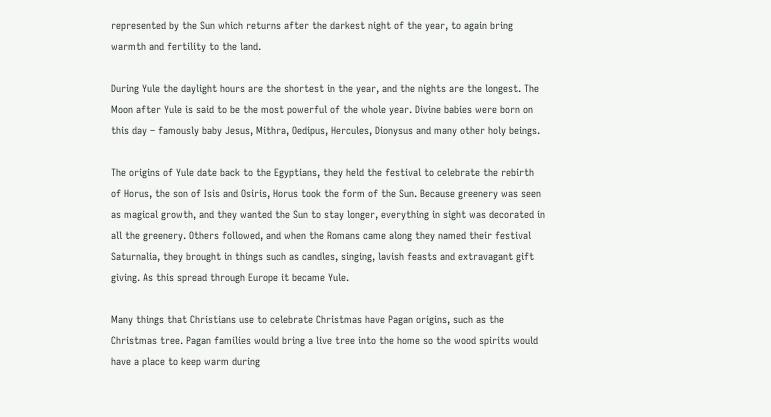represented by the Sun which returns after the darkest night of the year, to again bring warmth and fertility to the land.

During Yule the daylight hours are the shortest in the year, and the nights are the longest. The Moon after Yule is said to be the most powerful of the whole year. Divine babies were born on this day – famously baby Jesus, Mithra, Oedipus, Hercules, Dionysus and many other holy beings.

The origins of Yule date back to the Egyptians, they held the festival to celebrate the rebirth of Horus, the son of Isis and Osiris, Horus took the form of the Sun. Because greenery was seen as magical growth, and they wanted the Sun to stay longer, everything in sight was decorated in all the greenery. Others followed, and when the Romans came along they named their festival Saturnalia, they brought in things such as candles, singing, lavish feasts and extravagant gift giving. As this spread through Europe it became Yule.

Many things that Christians use to celebrate Christmas have Pagan origins, such as the Christmas tree. Pagan families would bring a live tree into the home so the wood spirits would have a place to keep warm during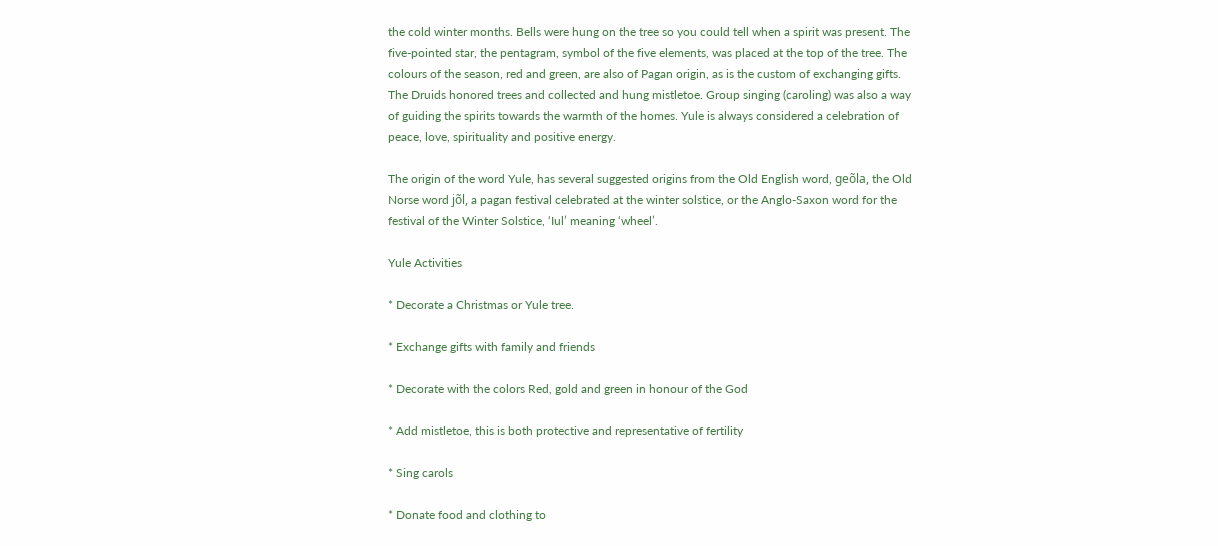the cold winter months. Bells were hung on the tree so you could tell when a spirit was present. The five-pointed star, the pentagram, symbol of the five elements, was placed at the top of the tree. The colours of the season, red and green, are also of Pagan origin, as is the custom of exchanging gifts. The Druids honored trees and collected and hung mistletoe. Group singing (caroling) was also a way of guiding the spirits towards the warmth of the homes. Yule is always considered a celebration of peace, love, spirituality and positive energy.

The origin of the word Yule, has several suggested origins from the Old English word, geõla, the Old Norse word jõl, a pagan festival celebrated at the winter solstice, or the Anglo-Saxon word for the festival of the Winter Solstice, ‘Iul’ meaning ‘wheel’.

Yule Activities

* Decorate a Christmas or Yule tree.

* Exchange gifts with family and friends

* Decorate with the colors Red, gold and green in honour of the God

* Add mistletoe, this is both protective and representative of fertility

* Sing carols

* Donate food and clothing to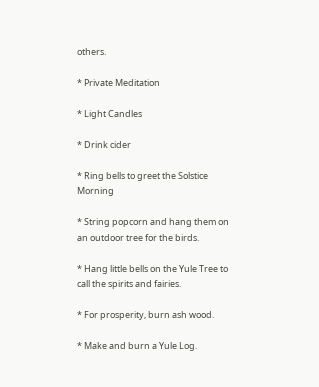others.

* Private Meditation

* Light Candles

* Drink cider

* Ring bells to greet the Solstice Morning

* String popcorn and hang them on an outdoor tree for the birds.

* Hang little bells on the Yule Tree to call the spirits and fairies.

* For prosperity, burn ash wood.

* Make and burn a Yule Log.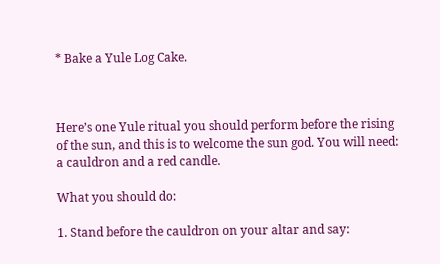* Bake a Yule Log Cake.



Here’s one Yule ritual you should perform before the rising of the sun, and this is to welcome the sun god. You will need: a cauldron and a red candle.

What you should do:

1. Stand before the cauldron on your altar and say: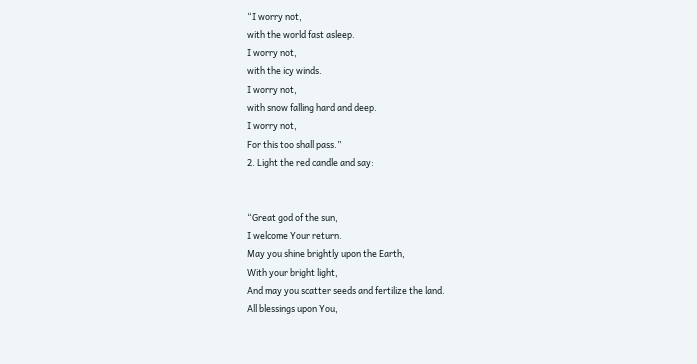“I worry not,
with the world fast asleep.
I worry not,
with the icy winds.
I worry not,
with snow falling hard and deep.
I worry not,
For this too shall pass.”
2. Light the red candle and say:


“Great god of the sun,
I welcome Your return.
May you shine brightly upon the Earth,
With your bright light,
And may you scatter seeds and fertilize the land.
All blessings upon You,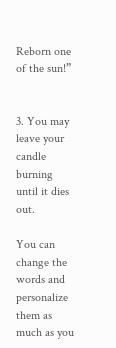Reborn one of the sun!”


3. You may leave your candle burning until it dies out.

You can change the words and personalize them as much as you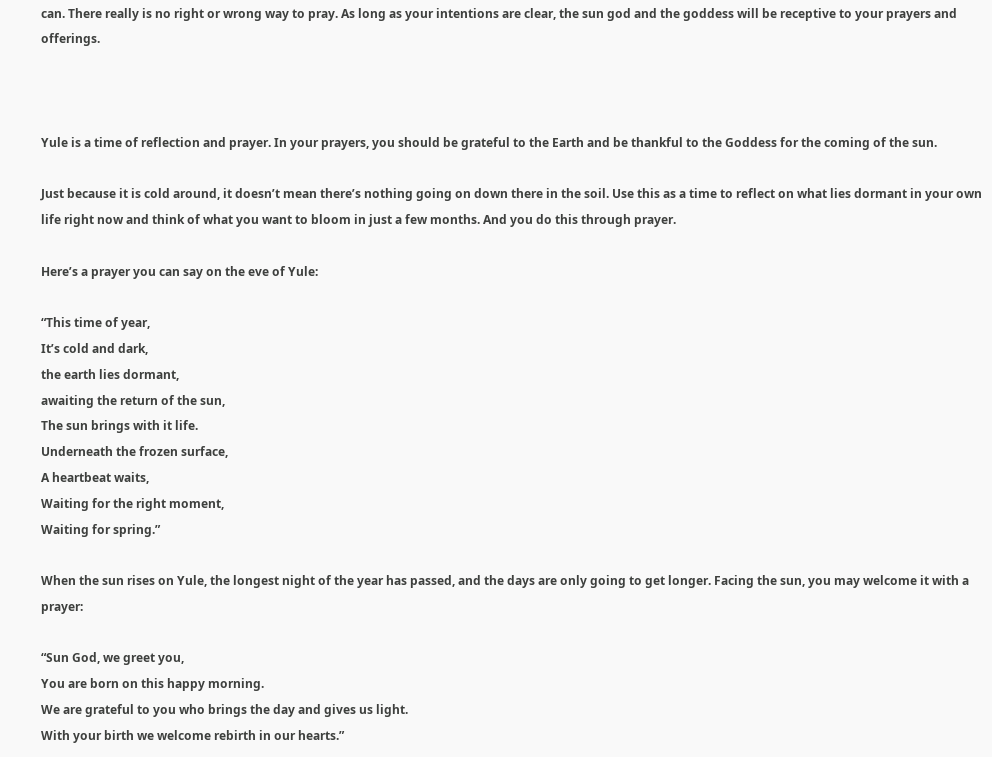can. There really is no right or wrong way to pray. As long as your intentions are clear, the sun god and the goddess will be receptive to your prayers and offerings.



Yule is a time of reflection and prayer. In your prayers, you should be grateful to the Earth and be thankful to the Goddess for the coming of the sun.

Just because it is cold around, it doesn’t mean there’s nothing going on down there in the soil. Use this as a time to reflect on what lies dormant in your own life right now and think of what you want to bloom in just a few months. And you do this through prayer.

Here’s a prayer you can say on the eve of Yule:

“This time of year,
It’s cold and dark,
the earth lies dormant,
awaiting the return of the sun,
The sun brings with it life.
Underneath the frozen surface,
A heartbeat waits,
Waiting for the right moment,
Waiting for spring.”

When the sun rises on Yule, the longest night of the year has passed, and the days are only going to get longer. Facing the sun, you may welcome it with a prayer:

“Sun God, we greet you,
You are born on this happy morning.
We are grateful to you who brings the day and gives us light.
With your birth we welcome rebirth in our hearts.”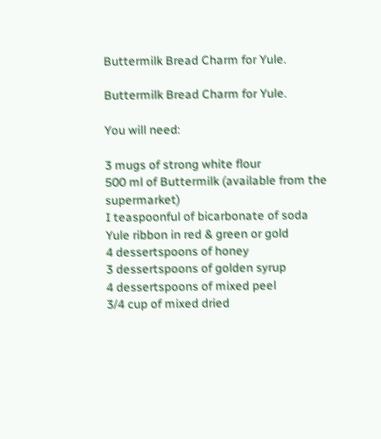Buttermilk Bread Charm for Yule.

Buttermilk Bread Charm for Yule.

You will need:

3 mugs of strong white flour
500 ml of Buttermilk (available from the supermarket)
I teaspoonful of bicarbonate of soda
Yule ribbon in red & green or gold
4 dessertspoons of honey
3 dessertspoons of golden syrup
4 dessertspoons of mixed peel
3/4 cup of mixed dried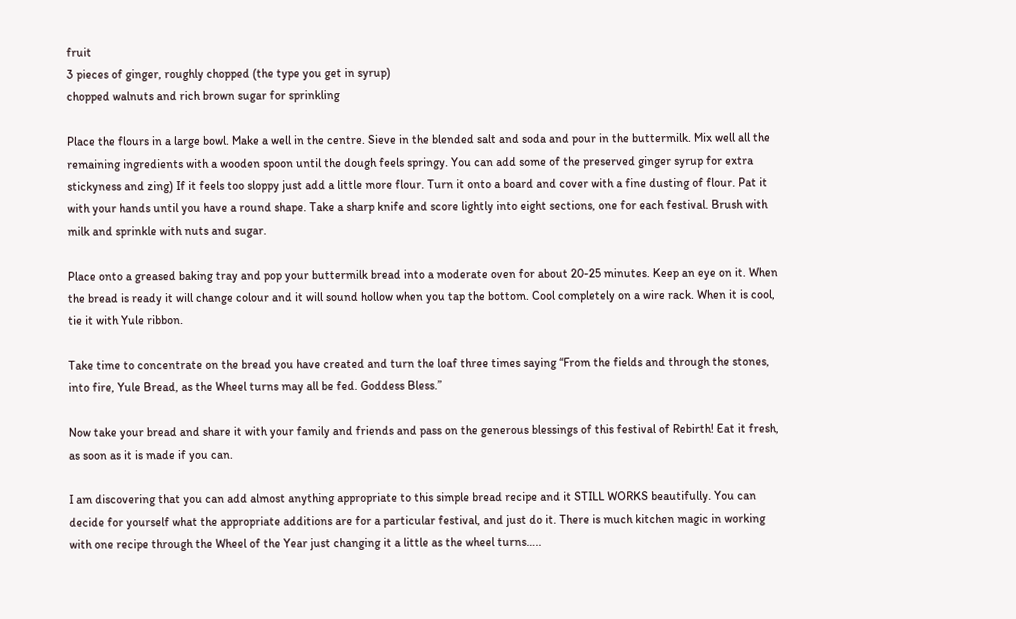fruit
3 pieces of ginger, roughly chopped (the type you get in syrup)
chopped walnuts and rich brown sugar for sprinkling

Place the flours in a large bowl. Make a well in the centre. Sieve in the blended salt and soda and pour in the buttermilk. Mix well all the remaining ingredients with a wooden spoon until the dough feels springy. You can add some of the preserved ginger syrup for extra stickyness and zing) If it feels too sloppy just add a little more flour. Turn it onto a board and cover with a fine dusting of flour. Pat it with your hands until you have a round shape. Take a sharp knife and score lightly into eight sections, one for each festival. Brush with milk and sprinkle with nuts and sugar.

Place onto a greased baking tray and pop your buttermilk bread into a moderate oven for about 20-25 minutes. Keep an eye on it. When the bread is ready it will change colour and it will sound hollow when you tap the bottom. Cool completely on a wire rack. When it is cool, tie it with Yule ribbon.

Take time to concentrate on the bread you have created and turn the loaf three times saying “From the fields and through the stones, into fire, Yule Bread, as the Wheel turns may all be fed. Goddess Bless.”

Now take your bread and share it with your family and friends and pass on the generous blessings of this festival of Rebirth! Eat it fresh, as soon as it is made if you can.

I am discovering that you can add almost anything appropriate to this simple bread recipe and it STILL WORKS beautifully. You can decide for yourself what the appropriate additions are for a particular festival, and just do it. There is much kitchen magic in working with one recipe through the Wheel of the Year just changing it a little as the wheel turns…..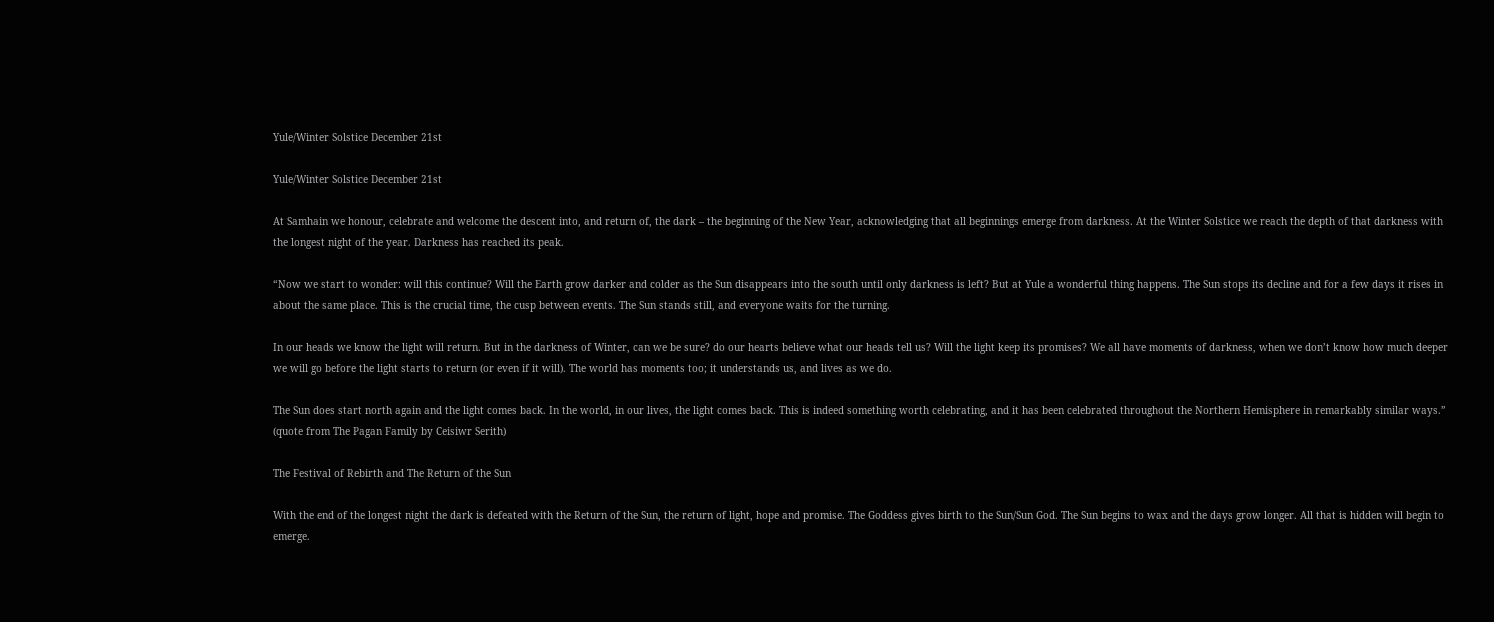Yule/Winter Solstice December 21st

Yule/Winter Solstice December 21st

At Samhain we honour, celebrate and welcome the descent into, and return of, the dark – the beginning of the New Year, acknowledging that all beginnings emerge from darkness. At the Winter Solstice we reach the depth of that darkness with the longest night of the year. Darkness has reached its peak.

“Now we start to wonder: will this continue? Will the Earth grow darker and colder as the Sun disappears into the south until only darkness is left? But at Yule a wonderful thing happens. The Sun stops its decline and for a few days it rises in about the same place. This is the crucial time, the cusp between events. The Sun stands still, and everyone waits for the turning.

In our heads we know the light will return. But in the darkness of Winter, can we be sure? do our hearts believe what our heads tell us? Will the light keep its promises? We all have moments of darkness, when we don’t know how much deeper we will go before the light starts to return (or even if it will). The world has moments too; it understands us, and lives as we do.

The Sun does start north again and the light comes back. In the world, in our lives, the light comes back. This is indeed something worth celebrating, and it has been celebrated throughout the Northern Hemisphere in remarkably similar ways.” (quote from The Pagan Family by Ceisiwr Serith)

The Festival of Rebirth and The Return of the Sun

With the end of the longest night the dark is defeated with the Return of the Sun, the return of light, hope and promise. The Goddess gives birth to the Sun/Sun God. The Sun begins to wax and the days grow longer. All that is hidden will begin to emerge.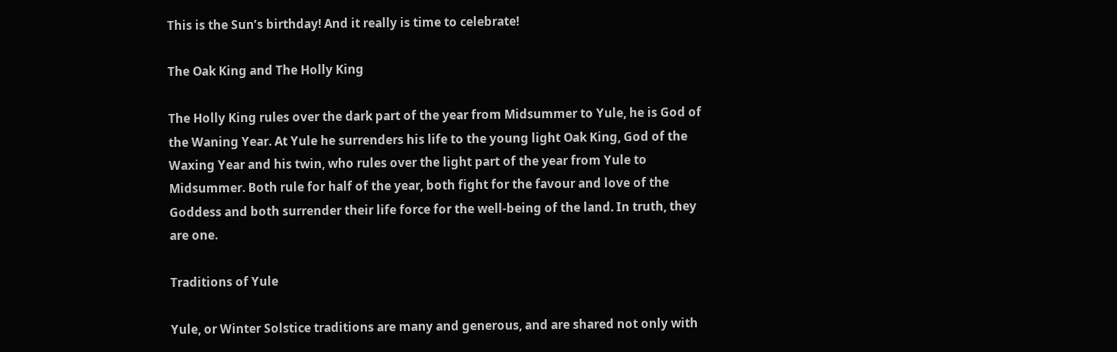This is the Sun’s birthday! And it really is time to celebrate!

The Oak King and The Holly King

The Holly King rules over the dark part of the year from Midsummer to Yule, he is God of the Waning Year. At Yule he surrenders his life to the young light Oak King, God of the Waxing Year and his twin, who rules over the light part of the year from Yule to Midsummer. Both rule for half of the year, both fight for the favour and love of the Goddess and both surrender their life force for the well-being of the land. In truth, they are one.

Traditions of Yule

Yule, or Winter Solstice traditions are many and generous, and are shared not only with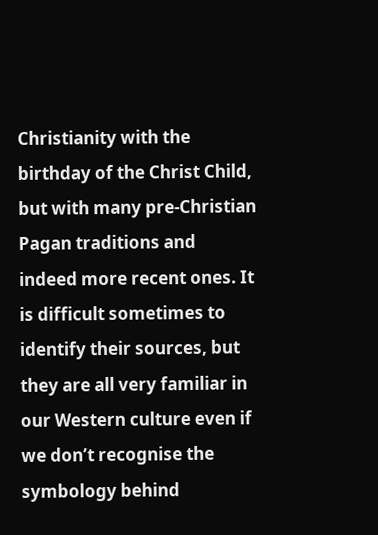Christianity with the birthday of the Christ Child, but with many pre-Christian Pagan traditions and indeed more recent ones. It is difficult sometimes to identify their sources, but they are all very familiar in our Western culture even if we don’t recognise the symbology behind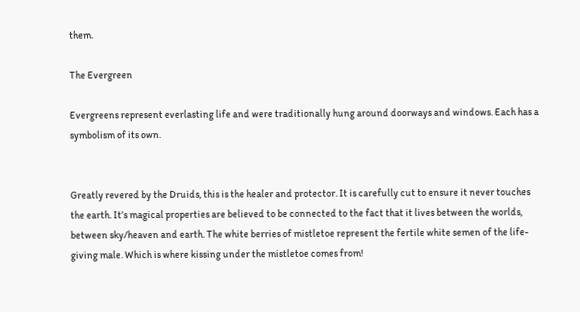them.

The Evergreen

Evergreens represent everlasting life and were traditionally hung around doorways and windows. Each has a symbolism of its own.


Greatly revered by the Druids, this is the healer and protector. It is carefully cut to ensure it never touches the earth. It’s magical properties are believed to be connected to the fact that it lives between the worlds, between sky/heaven and earth. The white berries of mistletoe represent the fertile white semen of the life-giving male. Which is where kissing under the mistletoe comes from!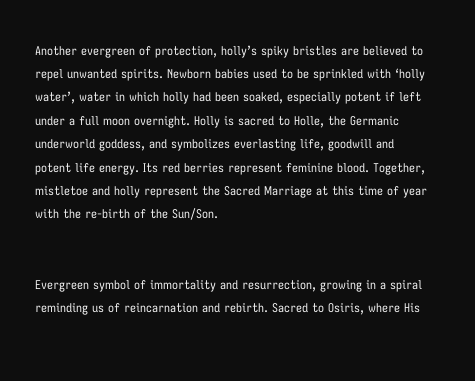Another evergreen of protection, holly’s spiky bristles are believed to repel unwanted spirits. Newborn babies used to be sprinkled with ‘holly water’, water in which holly had been soaked, especially potent if left under a full moon overnight. Holly is sacred to Holle, the Germanic underworld goddess, and symbolizes everlasting life, goodwill and potent life energy. Its red berries represent feminine blood. Together, mistletoe and holly represent the Sacred Marriage at this time of year with the re-birth of the Sun/Son.


Evergreen symbol of immortality and resurrection, growing in a spiral reminding us of reincarnation and rebirth. Sacred to Osiris, where His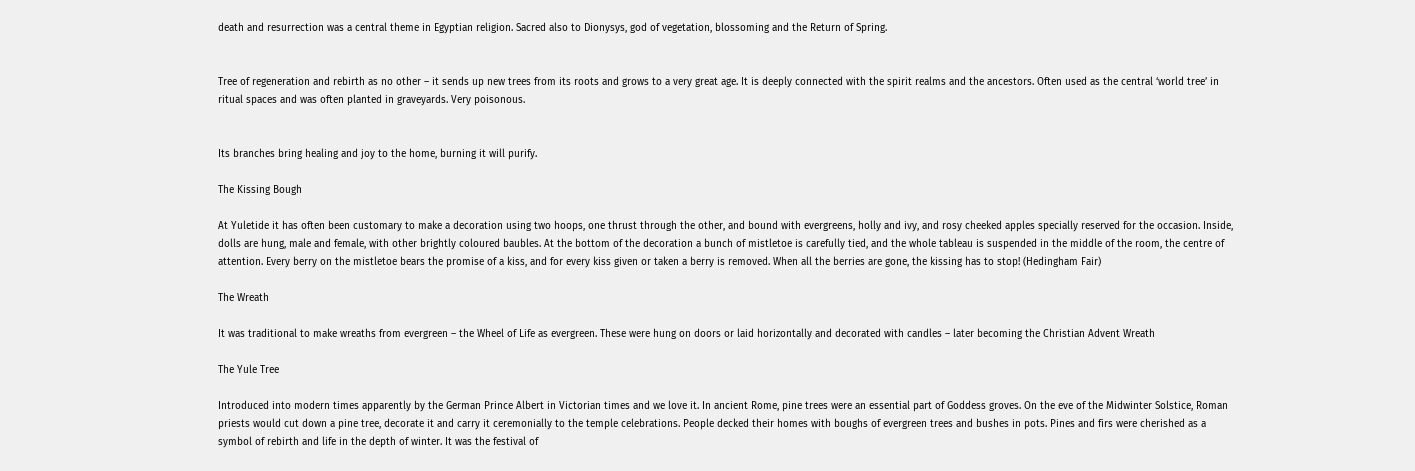death and resurrection was a central theme in Egyptian religion. Sacred also to Dionysys, god of vegetation, blossoming and the Return of Spring.


Tree of regeneration and rebirth as no other – it sends up new trees from its roots and grows to a very great age. It is deeply connected with the spirit realms and the ancestors. Often used as the central ‘world tree’ in ritual spaces and was often planted in graveyards. Very poisonous.


Its branches bring healing and joy to the home, burning it will purify.

The Kissing Bough

At Yuletide it has often been customary to make a decoration using two hoops, one thrust through the other, and bound with evergreens, holly and ivy, and rosy cheeked apples specially reserved for the occasion. Inside, dolls are hung, male and female, with other brightly coloured baubles. At the bottom of the decoration a bunch of mistletoe is carefully tied, and the whole tableau is suspended in the middle of the room, the centre of attention. Every berry on the mistletoe bears the promise of a kiss, and for every kiss given or taken a berry is removed. When all the berries are gone, the kissing has to stop! (Hedingham Fair)

The Wreath

It was traditional to make wreaths from evergreen – the Wheel of Life as evergreen. These were hung on doors or laid horizontally and decorated with candles – later becoming the Christian Advent Wreath

The Yule Tree

Introduced into modern times apparently by the German Prince Albert in Victorian times and we love it. In ancient Rome, pine trees were an essential part of Goddess groves. On the eve of the Midwinter Solstice, Roman priests would cut down a pine tree, decorate it and carry it ceremonially to the temple celebrations. People decked their homes with boughs of evergreen trees and bushes in pots. Pines and firs were cherished as a symbol of rebirth and life in the depth of winter. It was the festival of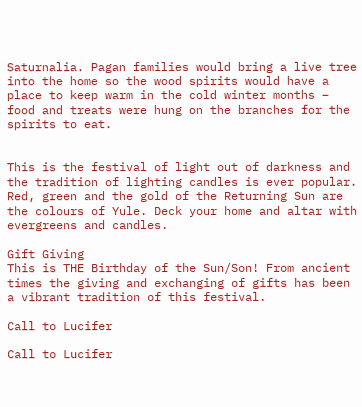Saturnalia. Pagan families would bring a live tree into the home so the wood spirits would have a place to keep warm in the cold winter months – food and treats were hung on the branches for the spirits to eat.


This is the festival of light out of darkness and the tradition of lighting candles is ever popular. Red, green and the gold of the Returning Sun are the colours of Yule. Deck your home and altar with evergreens and candles.

Gift Giving
This is THE Birthday of the Sun/Son! From ancient times the giving and exchanging of gifts has been a vibrant tradition of this festival.

Call to Lucifer

Call to Lucifer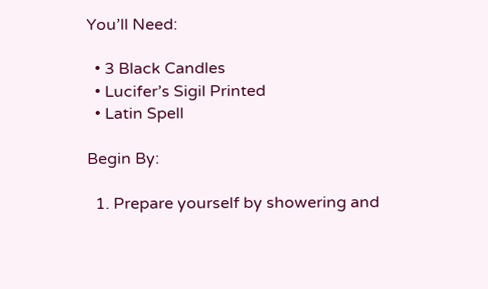You’ll Need:

  • 3 Black Candles
  • Lucifer’s Sigil Printed
  • Latin Spell

Begin By:

  1. Prepare yourself by showering and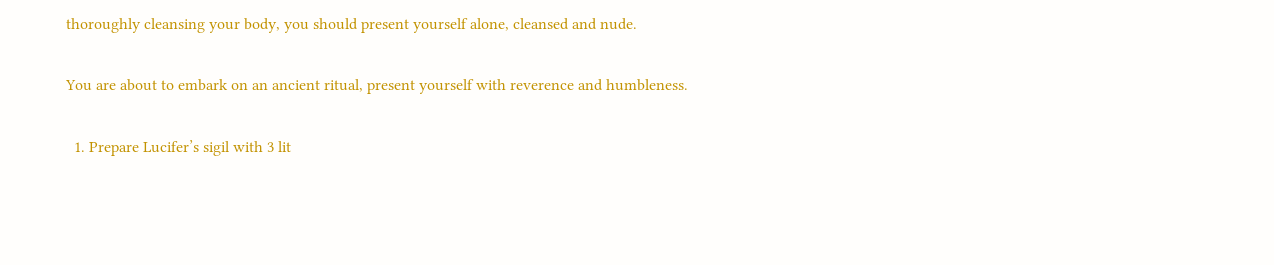thoroughly cleansing your body, you should present yourself alone, cleansed and nude.

You are about to embark on an ancient ritual, present yourself with reverence and humbleness.

  1. Prepare Lucifer’s sigil with 3 lit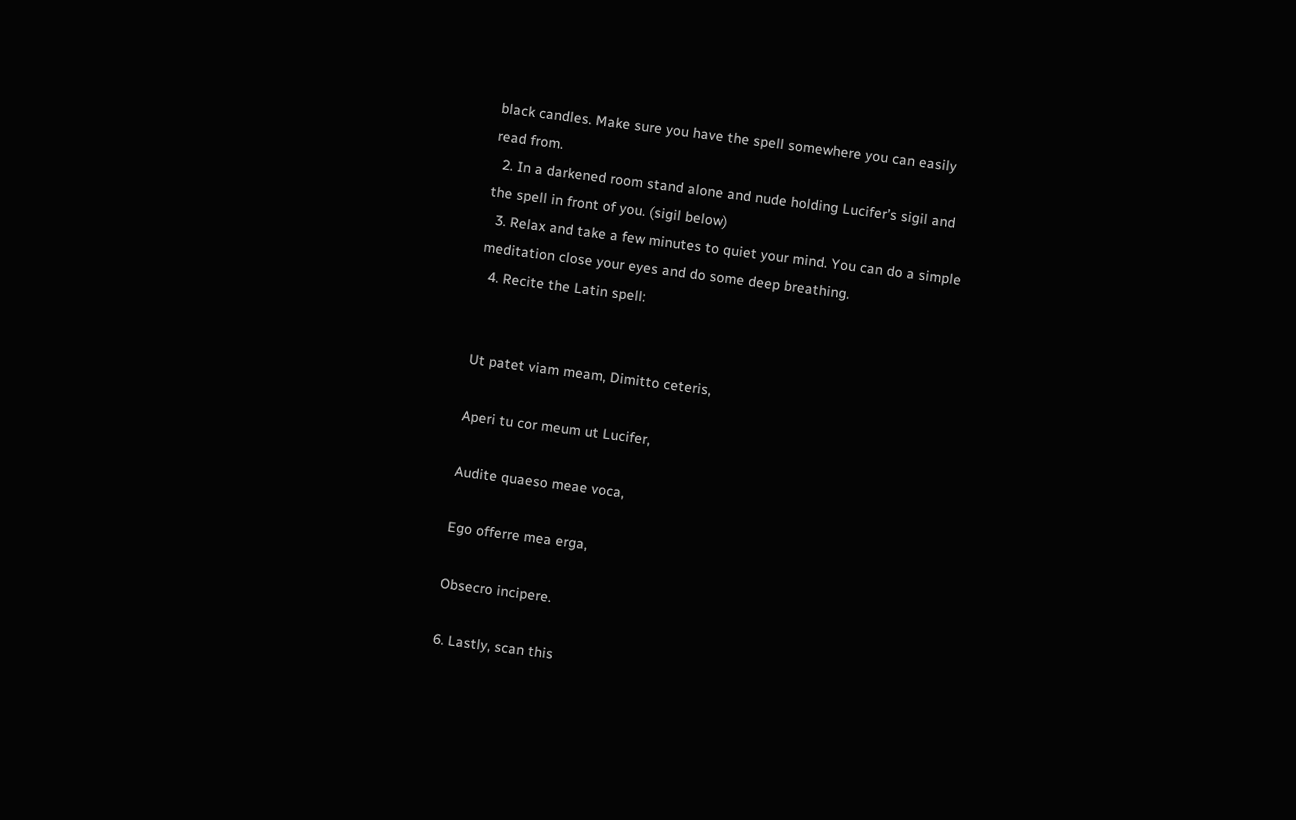black candles. Make sure you have the spell somewhere you can easily read from.
  2. In a darkened room stand alone and nude holding Lucifer’s sigil and the spell in front of you. (sigil below)
  3. Relax and take a few minutes to quiet your mind. You can do a simple meditation close your eyes and do some deep breathing.
  4. Recite the Latin spell:


Ut patet viam meam, Dimitto ceteris,

Aperi tu cor meum ut Lucifer,

Audite quaeso meae voca,

Ego offerre mea erga,

Obsecro incipere.

6. Lastly, scan this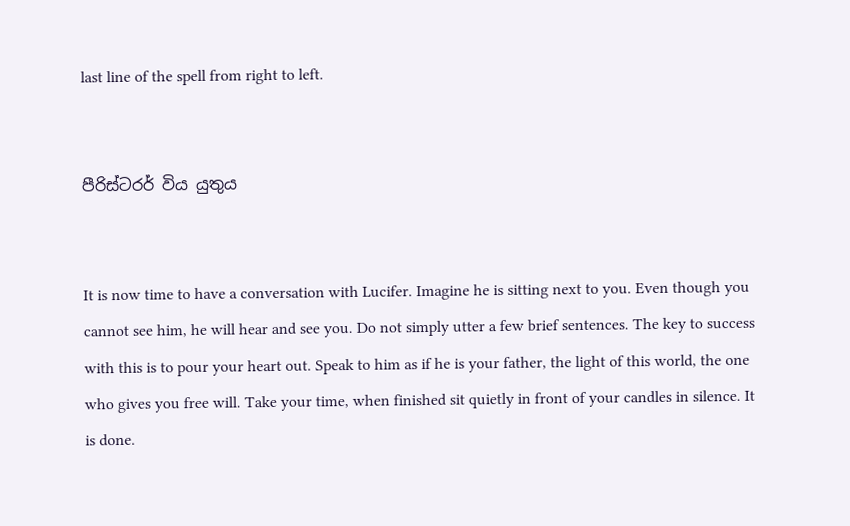last line of the spell from right to left.


පීරිස්ටරර් විය යුතුය


It is now time to have a conversation with Lucifer. Imagine he is sitting next to you. Even though you cannot see him, he will hear and see you. Do not simply utter a few brief sentences. The key to success with this is to pour your heart out. Speak to him as if he is your father, the light of this world, the one who gives you free will. Take your time, when finished sit quietly in front of your candles in silence. It is done.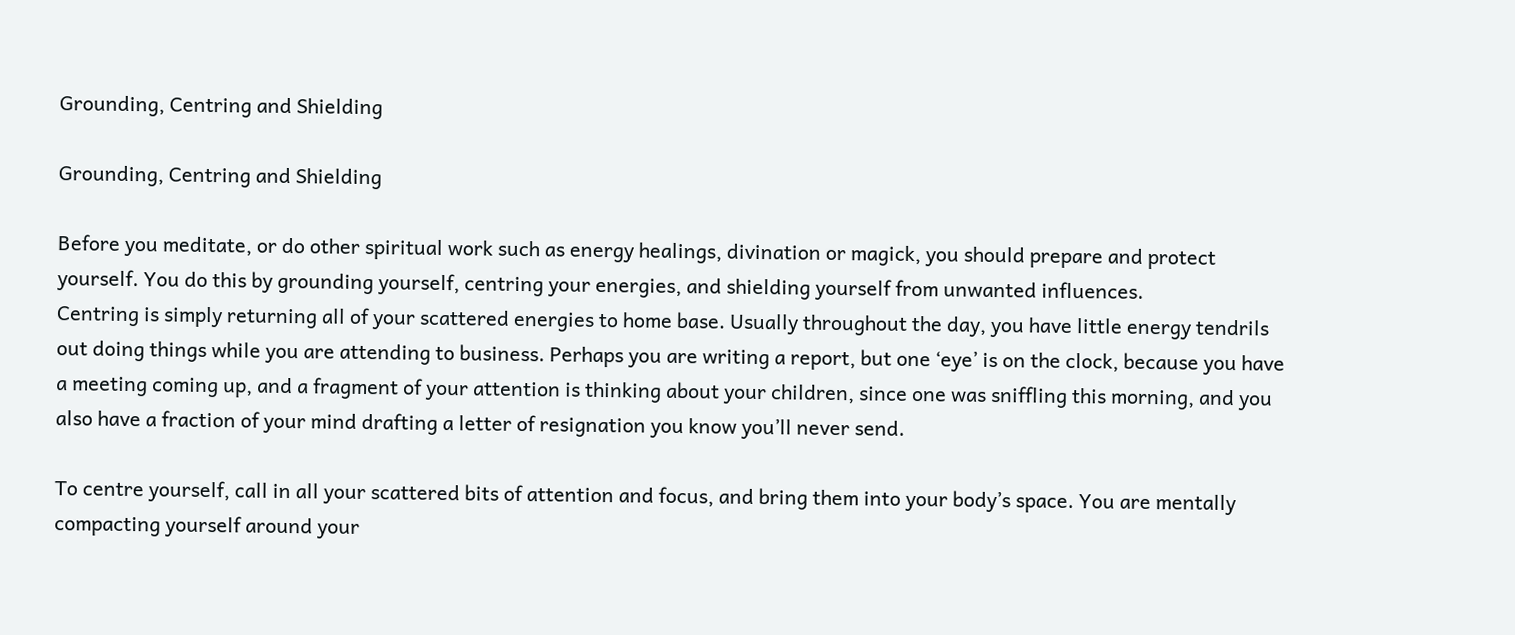Grounding, Centring and Shielding

Grounding, Centring and Shielding

Before you meditate, or do other spiritual work such as energy healings, divination or magick, you should prepare and protect yourself. You do this by grounding yourself, centring your energies, and shielding yourself from unwanted influences.
Centring is simply returning all of your scattered energies to home base. Usually throughout the day, you have little energy tendrils out doing things while you are attending to business. Perhaps you are writing a report, but one ‘eye’ is on the clock, because you have a meeting coming up, and a fragment of your attention is thinking about your children, since one was sniffling this morning, and you also have a fraction of your mind drafting a letter of resignation you know you’ll never send.

To centre yourself, call in all your scattered bits of attention and focus, and bring them into your body’s space. You are mentally compacting yourself around your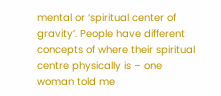mental or ‘spiritual center of gravity’. People have different concepts of where their spiritual centre physically is – one woman told me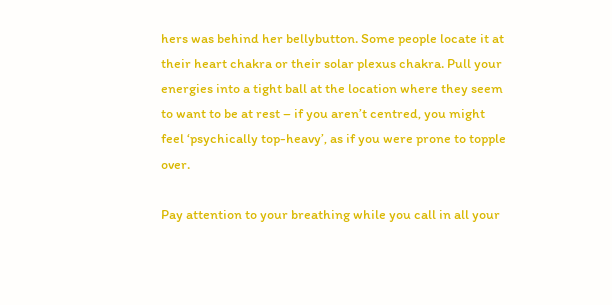hers was behind her bellybutton. Some people locate it at their heart chakra or their solar plexus chakra. Pull your energies into a tight ball at the location where they seem to want to be at rest – if you aren’t centred, you might feel ‘psychically top-heavy’, as if you were prone to topple over.

Pay attention to your breathing while you call in all your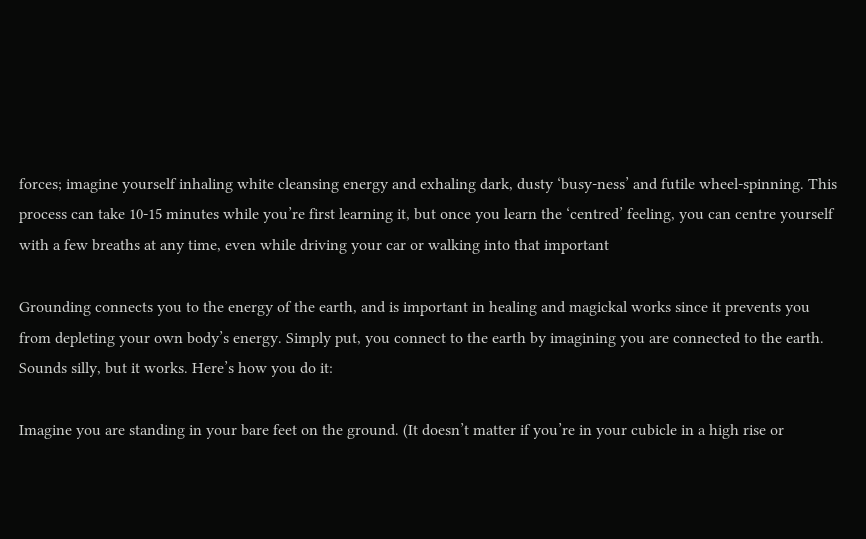forces; imagine yourself inhaling white cleansing energy and exhaling dark, dusty ‘busy-ness’ and futile wheel-spinning. This process can take 10-15 minutes while you’re first learning it, but once you learn the ‘centred’ feeling, you can centre yourself with a few breaths at any time, even while driving your car or walking into that important

Grounding connects you to the energy of the earth, and is important in healing and magickal works since it prevents you from depleting your own body’s energy. Simply put, you connect to the earth by imagining you are connected to the earth. Sounds silly, but it works. Here’s how you do it:

Imagine you are standing in your bare feet on the ground. (It doesn’t matter if you’re in your cubicle in a high rise or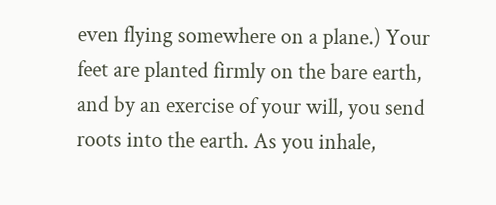even flying somewhere on a plane.) Your feet are planted firmly on the bare earth, and by an exercise of your will, you send roots into the earth. As you inhale,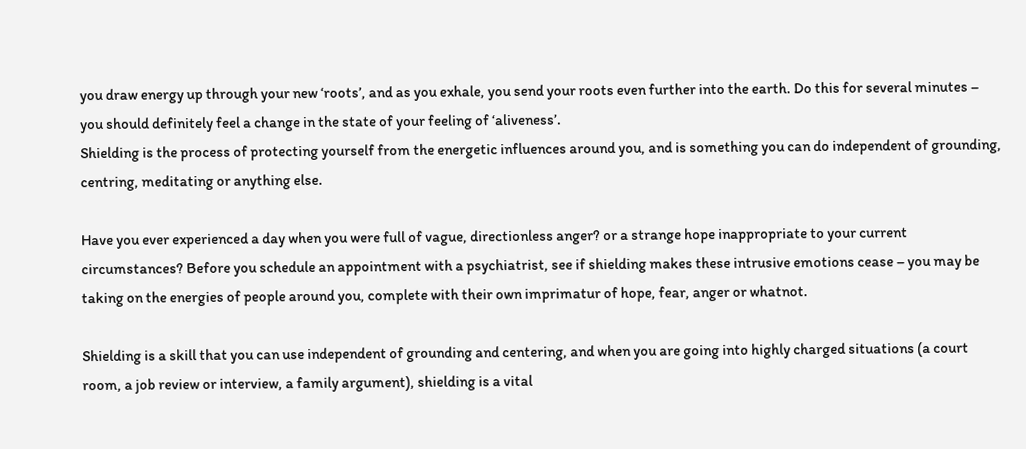you draw energy up through your new ‘roots’, and as you exhale, you send your roots even further into the earth. Do this for several minutes – you should definitely feel a change in the state of your feeling of ‘aliveness’.
Shielding is the process of protecting yourself from the energetic influences around you, and is something you can do independent of grounding, centring, meditating or anything else.

Have you ever experienced a day when you were full of vague, directionless anger? or a strange hope inappropriate to your current circumstances? Before you schedule an appointment with a psychiatrist, see if shielding makes these intrusive emotions cease – you may be taking on the energies of people around you, complete with their own imprimatur of hope, fear, anger or whatnot.

Shielding is a skill that you can use independent of grounding and centering, and when you are going into highly charged situations (a court room, a job review or interview, a family argument), shielding is a vital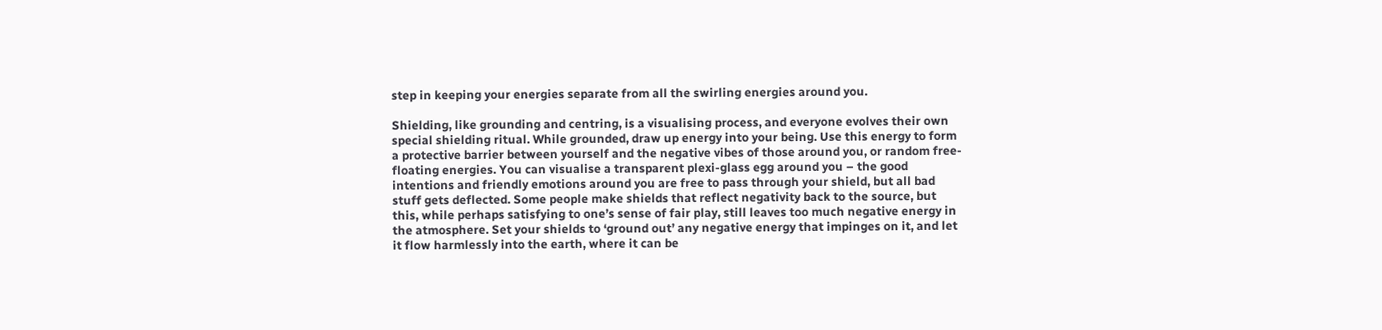step in keeping your energies separate from all the swirling energies around you.

Shielding, like grounding and centring, is a visualising process, and everyone evolves their own special shielding ritual. While grounded, draw up energy into your being. Use this energy to form a protective barrier between yourself and the negative vibes of those around you, or random free-floating energies. You can visualise a transparent plexi-glass egg around you – the good intentions and friendly emotions around you are free to pass through your shield, but all bad stuff gets deflected. Some people make shields that reflect negativity back to the source, but this, while perhaps satisfying to one’s sense of fair play, still leaves too much negative energy in the atmosphere. Set your shields to ‘ground out’ any negative energy that impinges on it, and let it flow harmlessly into the earth, where it can be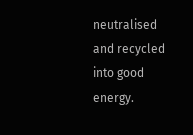neutralised and recycled into good energy.